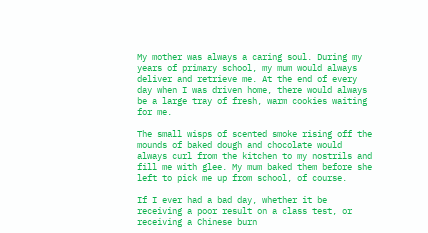My mother was always a caring soul. During my years of primary school, my mum would always deliver and retrieve me. At the end of every day when I was driven home, there would always be a large tray of fresh, warm cookies waiting for me.

The small wisps of scented smoke rising off the mounds of baked dough and chocolate would always curl from the kitchen to my nostrils and fill me with glee. My mum baked them before she left to pick me up from school, of course.

If I ever had a bad day, whether it be receiving a poor result on a class test, or receiving a Chinese burn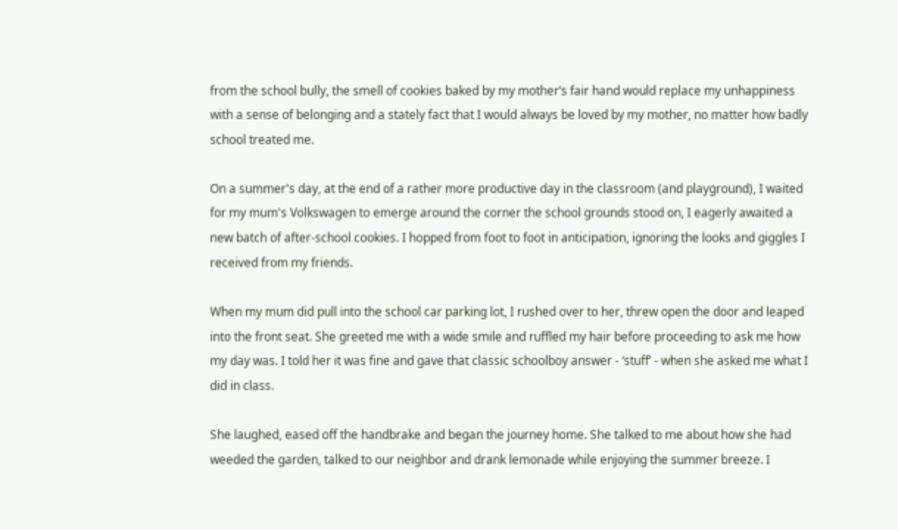from the school bully, the smell of cookies baked by my mother’s fair hand would replace my unhappiness with a sense of belonging and a stately fact that I would always be loved by my mother, no matter how badly school treated me.

On a summer's day, at the end of a rather more productive day in the classroom (and playground), I waited for my mum's Volkswagen to emerge around the corner the school grounds stood on, I eagerly awaited a new batch of after-school cookies. I hopped from foot to foot in anticipation, ignoring the looks and giggles I received from my friends.

When my mum did pull into the school car parking lot, I rushed over to her, threw open the door and leaped into the front seat. She greeted me with a wide smile and ruffled my hair before proceeding to ask me how my day was. I told her it was fine and gave that classic schoolboy answer - ‘stuff’ - when she asked me what I did in class.

She laughed, eased off the handbrake and began the journey home. She talked to me about how she had weeded the garden, talked to our neighbor and drank lemonade while enjoying the summer breeze. I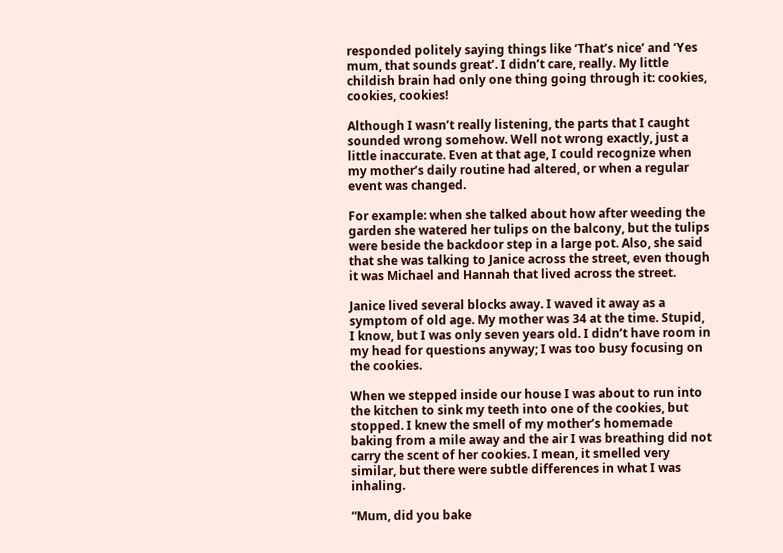responded politely saying things like ‘That’s nice’ and ‘Yes mum, that sounds great’. I didn’t care, really. My little childish brain had only one thing going through it: cookies, cookies, cookies!

Although I wasn’t really listening, the parts that I caught sounded wrong somehow. Well not wrong exactly, just a little inaccurate. Even at that age, I could recognize when my mother’s daily routine had altered, or when a regular event was changed.

For example: when she talked about how after weeding the garden she watered her tulips on the balcony, but the tulips were beside the backdoor step in a large pot. Also, she said that she was talking to Janice across the street, even though it was Michael and Hannah that lived across the street.

Janice lived several blocks away. I waved it away as a symptom of old age. My mother was 34 at the time. Stupid, I know, but I was only seven years old. I didn’t have room in my head for questions anyway; I was too busy focusing on the cookies.

When we stepped inside our house I was about to run into the kitchen to sink my teeth into one of the cookies, but stopped. I knew the smell of my mother’s homemade baking from a mile away and the air I was breathing did not carry the scent of her cookies. I mean, it smelled very similar, but there were subtle differences in what I was inhaling.

“Mum, did you bake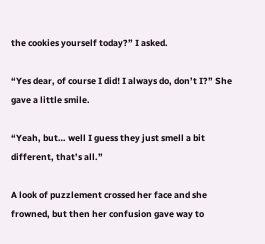the cookies yourself today?” I asked.

“Yes dear, of course I did! I always do, don’t I?” She gave a little smile.

“Yeah, but… well I guess they just smell a bit different, that’s all.”

A look of puzzlement crossed her face and she frowned, but then her confusion gave way to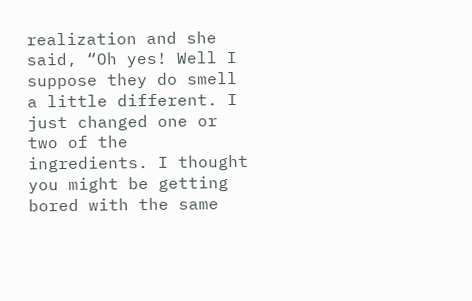realization and she said, “Oh yes! Well I suppose they do smell a little different. I just changed one or two of the ingredients. I thought you might be getting bored with the same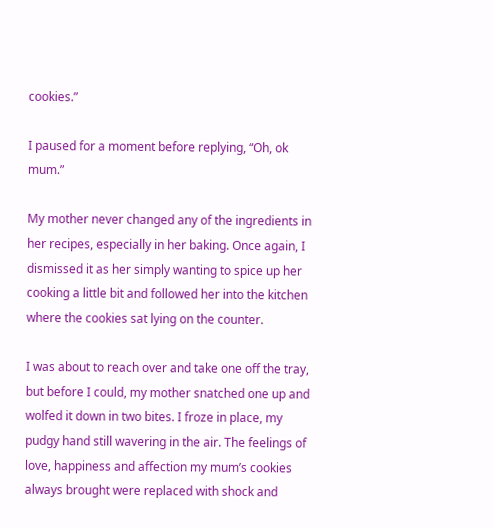cookies.”

I paused for a moment before replying, “Oh, ok mum.”

My mother never changed any of the ingredients in her recipes, especially in her baking. Once again, I dismissed it as her simply wanting to spice up her cooking a little bit and followed her into the kitchen where the cookies sat lying on the counter.

I was about to reach over and take one off the tray, but before I could, my mother snatched one up and wolfed it down in two bites. I froze in place, my pudgy hand still wavering in the air. The feelings of love, happiness and affection my mum’s cookies always brought were replaced with shock and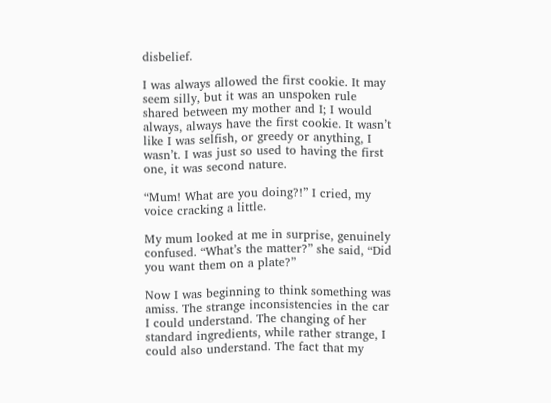disbelief.

I was always allowed the first cookie. It may seem silly, but it was an unspoken rule shared between my mother and I; I would always, always have the first cookie. It wasn’t like I was selfish, or greedy or anything, I wasn’t. I was just so used to having the first one, it was second nature.

“Mum! What are you doing?!” I cried, my voice cracking a little.

My mum looked at me in surprise, genuinely confused. “What’s the matter?” she said, “Did you want them on a plate?”

Now I was beginning to think something was amiss. The strange inconsistencies in the car I could understand. The changing of her standard ingredients, while rather strange, I could also understand. The fact that my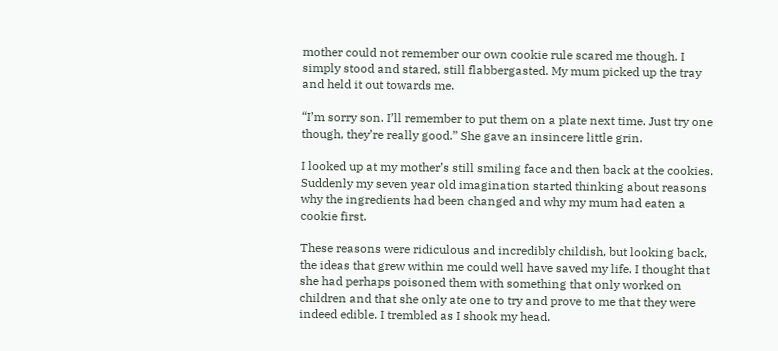mother could not remember our own cookie rule scared me though. I simply stood and stared, still flabbergasted. My mum picked up the tray and held it out towards me.

“I’m sorry son. I’ll remember to put them on a plate next time. Just try one though, they’re really good.” She gave an insincere little grin.

I looked up at my mother’s still smiling face and then back at the cookies. Suddenly my seven year old imagination started thinking about reasons why the ingredients had been changed and why my mum had eaten a cookie first.

These reasons were ridiculous and incredibly childish, but looking back, the ideas that grew within me could well have saved my life. I thought that she had perhaps poisoned them with something that only worked on children and that she only ate one to try and prove to me that they were indeed edible. I trembled as I shook my head.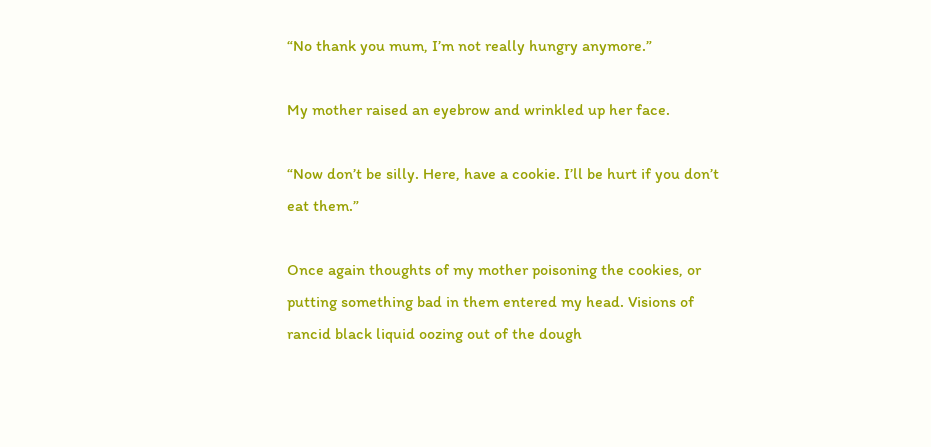“No thank you mum, I’m not really hungry anymore.”

My mother raised an eyebrow and wrinkled up her face.

“Now don’t be silly. Here, have a cookie. I’ll be hurt if you don’t eat them.”

Once again thoughts of my mother poisoning the cookies, or putting something bad in them entered my head. Visions of rancid black liquid oozing out of the dough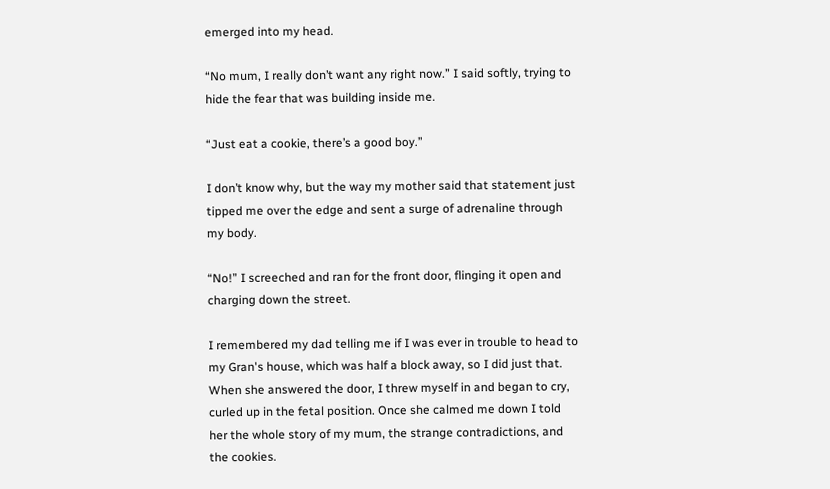emerged into my head.

“No mum, I really don’t want any right now.” I said softly, trying to hide the fear that was building inside me.

“Just eat a cookie, there’s a good boy.”

I don’t know why, but the way my mother said that statement just tipped me over the edge and sent a surge of adrenaline through my body.

“No!” I screeched and ran for the front door, flinging it open and charging down the street.

I remembered my dad telling me if I was ever in trouble to head to my Gran's house, which was half a block away, so I did just that. When she answered the door, I threw myself in and began to cry, curled up in the fetal position. Once she calmed me down I told her the whole story of my mum, the strange contradictions, and the cookies.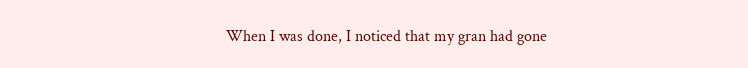When I was done, I noticed that my gran had gone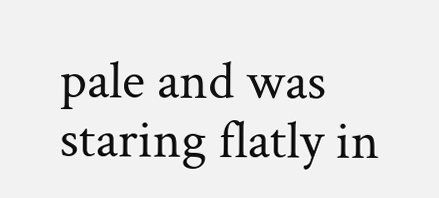pale and was staring flatly in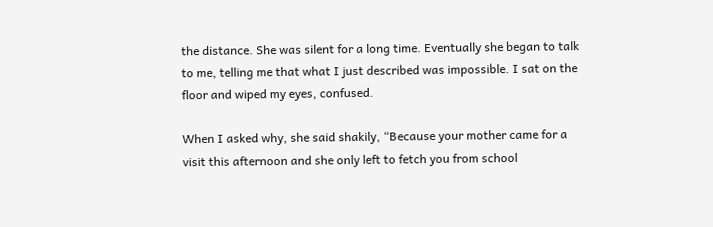the distance. She was silent for a long time. Eventually she began to talk to me, telling me that what I just described was impossible. I sat on the floor and wiped my eyes, confused.

When I asked why, she said shakily, “Because your mother came for a visit this afternoon and she only left to fetch you from school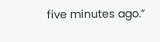five minutes ago.”